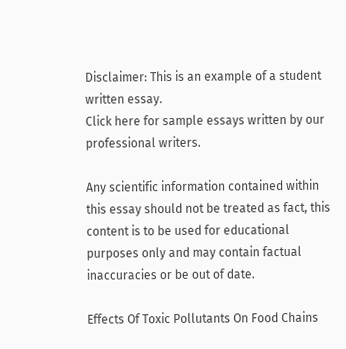Disclaimer: This is an example of a student written essay.
Click here for sample essays written by our professional writers.

Any scientific information contained within this essay should not be treated as fact, this content is to be used for educational purposes only and may contain factual inaccuracies or be out of date.

Effects Of Toxic Pollutants On Food Chains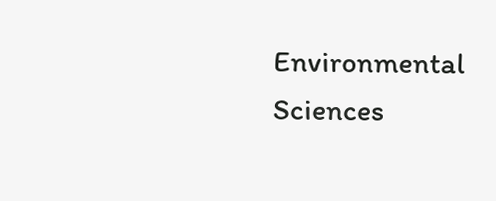Environmental Sciences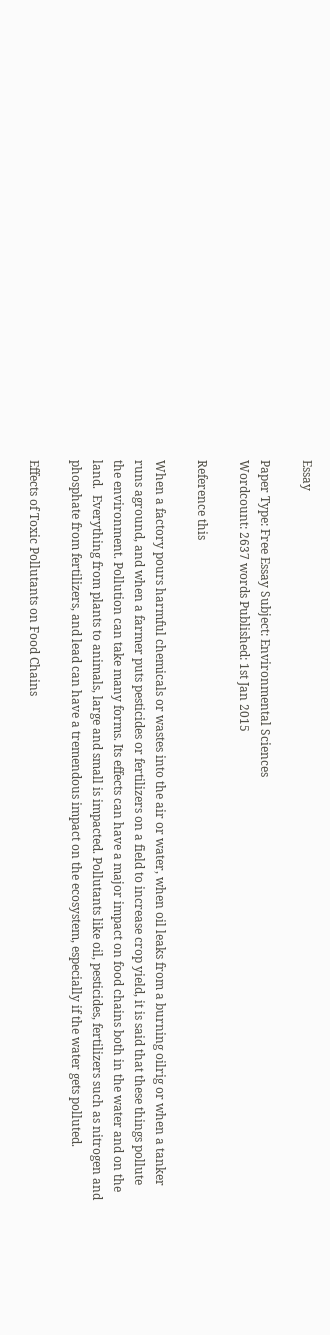Essay

Paper Type: Free Essay Subject: Environmental Sciences
Wordcount: 2637 words Published: 1st Jan 2015

Reference this

When a factory pours harmful chemicals or wastes into the air or water, when oil leaks from a burning oilrig or when a tanker runs aground, and when a farmer puts pesticides or fertilizers on a field to increase crop yield, it is said that these things pollute the environment. Pollution can take many forms. Its effects can have a major impact on food chains both in the water and on the land.  Everything from plants to animals, large and small is impacted. Pollutants like oil, pesticides, fertilizers such as nitrogen and phosphate from fertilizers, and lead can have a tremendous impact on the ecosystem, especially if the water gets polluted.

Effects of Toxic Pollutants on Food Chains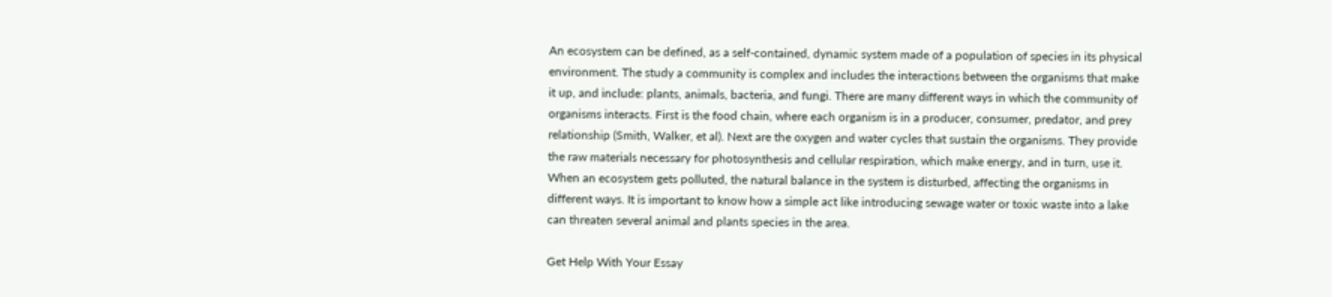An ecosystem can be defined, as a self-contained, dynamic system made of a population of species in its physical environment. The study a community is complex and includes the interactions between the organisms that make it up, and include: plants, animals, bacteria, and fungi. There are many different ways in which the community of organisms interacts. First is the food chain, where each organism is in a producer, consumer, predator, and prey relationship (Smith, Walker, et al). Next are the oxygen and water cycles that sustain the organisms. They provide the raw materials necessary for photosynthesis and cellular respiration, which make energy, and in turn, use it. When an ecosystem gets polluted, the natural balance in the system is disturbed, affecting the organisms in different ways. It is important to know how a simple act like introducing sewage water or toxic waste into a lake can threaten several animal and plants species in the area.

Get Help With Your Essay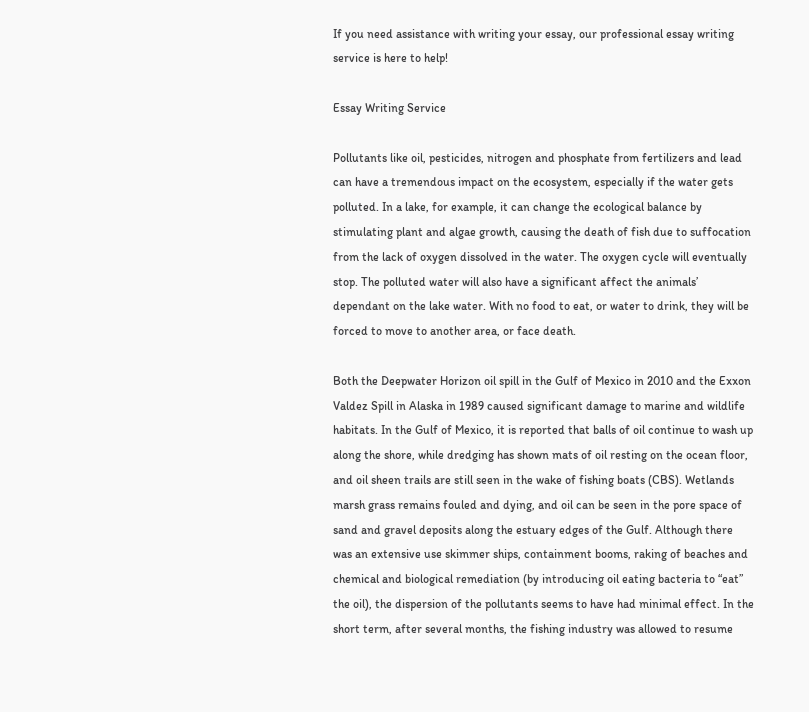If you need assistance with writing your essay, our professional essay writing service is here to help!

Essay Writing Service

Pollutants like oil, pesticides, nitrogen and phosphate from fertilizers and lead can have a tremendous impact on the ecosystem, especially if the water gets polluted. In a lake, for example, it can change the ecological balance by stimulating plant and algae growth, causing the death of fish due to suffocation from the lack of oxygen dissolved in the water. The oxygen cycle will eventually stop. The polluted water will also have a significant affect the animals’ dependant on the lake water. With no food to eat, or water to drink, they will be forced to move to another area, or face death.

Both the Deepwater Horizon oil spill in the Gulf of Mexico in 2010 and the Exxon Valdez Spill in Alaska in 1989 caused significant damage to marine and wildlife habitats. In the Gulf of Mexico, it is reported that balls of oil continue to wash up along the shore, while dredging has shown mats of oil resting on the ocean floor, and oil sheen trails are still seen in the wake of fishing boats (CBS). Wetlands marsh grass remains fouled and dying, and oil can be seen in the pore space of sand and gravel deposits along the estuary edges of the Gulf. Although there was an extensive use skimmer ships, containment booms, raking of beaches and chemical and biological remediation (by introducing oil eating bacteria to “eat” the oil), the dispersion of the pollutants seems to have had minimal effect. In the short term, after several months, the fishing industry was allowed to resume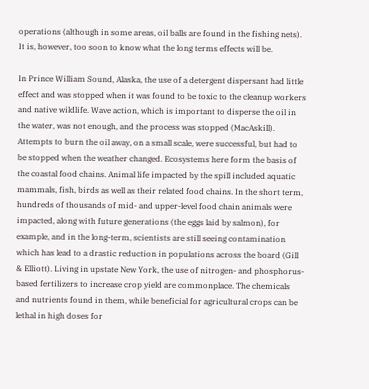operations (although in some areas, oil balls are found in the fishing nets). It is, however, too soon to know what the long terms effects will be.

In Prince William Sound, Alaska, the use of a detergent dispersant had little effect and was stopped when it was found to be toxic to the cleanup workers and native wildlife. Wave action, which is important to disperse the oil in the water, was not enough, and the process was stopped (MacAskill). Attempts to burn the oil away, on a small scale, were successful, but had to be stopped when the weather changed. Ecosystems here form the basis of the coastal food chains. Animal life impacted by the spill included aquatic mammals, fish, birds as well as their related food chains. In the short term, hundreds of thousands of mid- and upper-level food chain animals were impacted, along with future generations (the eggs laid by salmon), for example, and in the long-term, scientists are still seeing contamination which has lead to a drastic reduction in populations across the board (Gill & Elliott). Living in upstate New York, the use of nitrogen- and phosphorus-based fertilizers to increase crop yield are commonplace. The chemicals and nutrients found in them, while beneficial for agricultural crops can be lethal in high doses for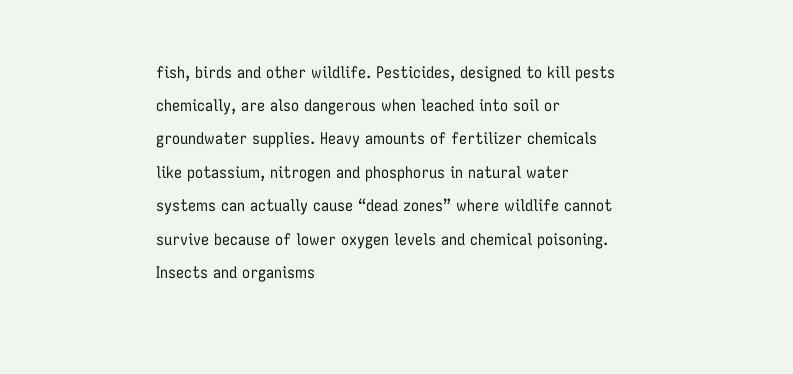fish, birds and other wildlife. Pesticides, designed to kill pests chemically, are also dangerous when leached into soil or groundwater supplies. Heavy amounts of fertilizer chemicals like potassium, nitrogen and phosphorus in natural water systems can actually cause “dead zones” where wildlife cannot survive because of lower oxygen levels and chemical poisoning. Insects and organisms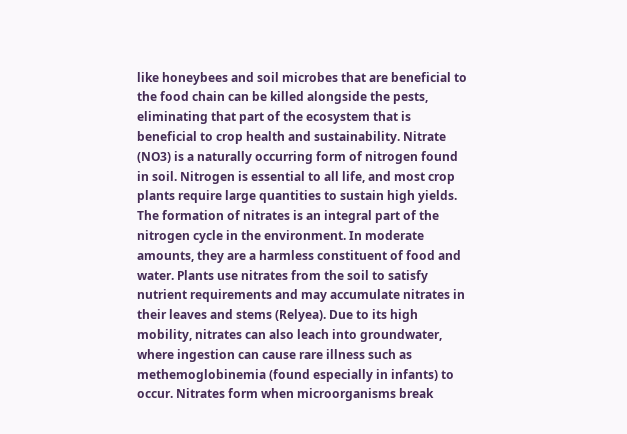like honeybees and soil microbes that are beneficial to the food chain can be killed alongside the pests, eliminating that part of the ecosystem that is beneficial to crop health and sustainability. Nitrate (NO3) is a naturally occurring form of nitrogen found in soil. Nitrogen is essential to all life, and most crop plants require large quantities to sustain high yields. The formation of nitrates is an integral part of the nitrogen cycle in the environment. In moderate amounts, they are a harmless constituent of food and water. Plants use nitrates from the soil to satisfy nutrient requirements and may accumulate nitrates in their leaves and stems (Relyea). Due to its high mobility, nitrates can also leach into groundwater, where ingestion can cause rare illness such as methemoglobinemia (found especially in infants) to occur. Nitrates form when microorganisms break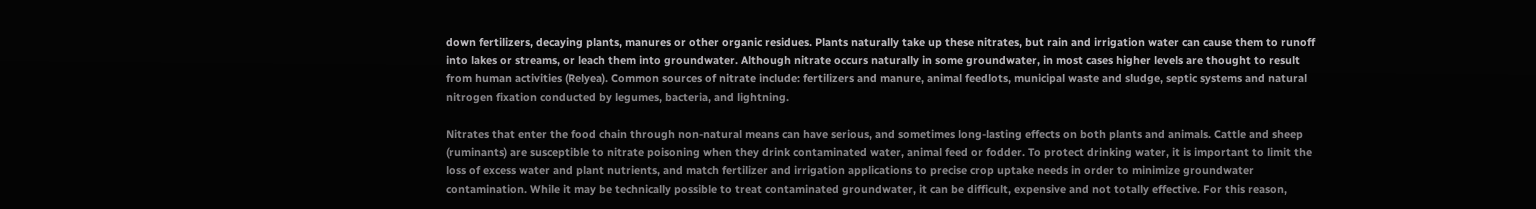down fertilizers, decaying plants, manures or other organic residues. Plants naturally take up these nitrates, but rain and irrigation water can cause them to runoff into lakes or streams, or leach them into groundwater. Although nitrate occurs naturally in some groundwater, in most cases higher levels are thought to result from human activities (Relyea). Common sources of nitrate include: fertilizers and manure, animal feedlots, municipal waste and sludge, septic systems and natural nitrogen fixation conducted by legumes, bacteria, and lightning.

Nitrates that enter the food chain through non-natural means can have serious, and sometimes long-lasting effects on both plants and animals. Cattle and sheep (ruminants) are susceptible to nitrate poisoning when they drink contaminated water, animal feed or fodder. To protect drinking water, it is important to limit the loss of excess water and plant nutrients, and match fertilizer and irrigation applications to precise crop uptake needs in order to minimize groundwater contamination. While it may be technically possible to treat contaminated groundwater, it can be difficult, expensive and not totally effective. For this reason,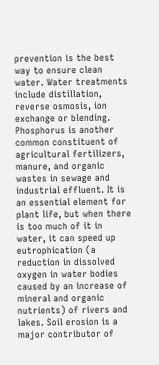prevention is the best way to ensure clean water. Water treatments include distillation, reverse osmosis, ion exchange or blending. Phosphorus is another common constituent of agricultural fertilizers, manure, and organic wastes in sewage and industrial effluent. It is an essential element for plant life, but when there is too much of it in water, it can speed up eutrophication (a reduction in dissolved oxygen in water bodies caused by an increase of mineral and organic nutrients) of rivers and lakes. Soil erosion is a major contributor of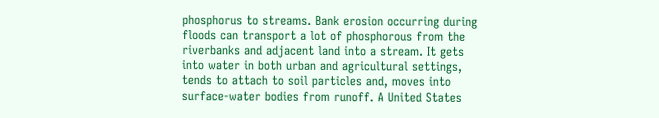phosphorus to streams. Bank erosion occurring during floods can transport a lot of phosphorous from the riverbanks and adjacent land into a stream. It gets into water in both urban and agricultural settings, tends to attach to soil particles and, moves into surface-water bodies from runoff. A United States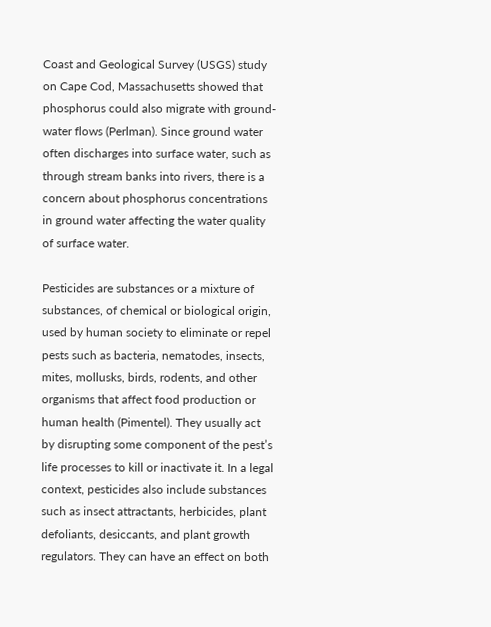Coast and Geological Survey (USGS) study on Cape Cod, Massachusetts showed that phosphorus could also migrate with ground-water flows (Perlman). Since ground water often discharges into surface water, such as through stream banks into rivers, there is a concern about phosphorus concentrations in ground water affecting the water quality of surface water.

Pesticides are substances or a mixture of substances, of chemical or biological origin, used by human society to eliminate or repel pests such as bacteria, nematodes, insects, mites, mollusks, birds, rodents, and other organisms that affect food production or human health (Pimentel). They usually act by disrupting some component of the pest’s life processes to kill or inactivate it. In a legal context, pesticides also include substances such as insect attractants, herbicides, plant defoliants, desiccants, and plant growth regulators. They can have an effect on both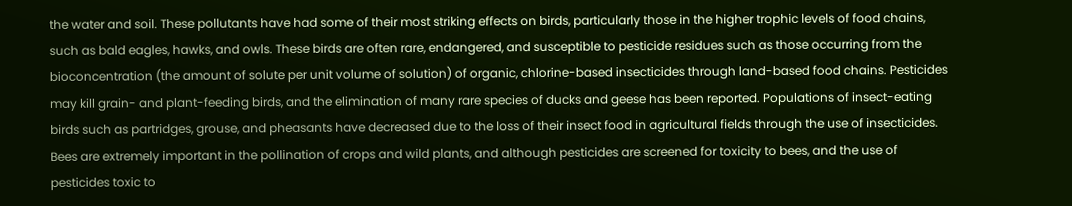the water and soil. These pollutants have had some of their most striking effects on birds, particularly those in the higher trophic levels of food chains, such as bald eagles, hawks, and owls. These birds are often rare, endangered, and susceptible to pesticide residues such as those occurring from the bioconcentration (the amount of solute per unit volume of solution) of organic, chlorine-based insecticides through land-based food chains. Pesticides may kill grain- and plant-feeding birds, and the elimination of many rare species of ducks and geese has been reported. Populations of insect-eating birds such as partridges, grouse, and pheasants have decreased due to the loss of their insect food in agricultural fields through the use of insecticides. Bees are extremely important in the pollination of crops and wild plants, and although pesticides are screened for toxicity to bees, and the use of pesticides toxic to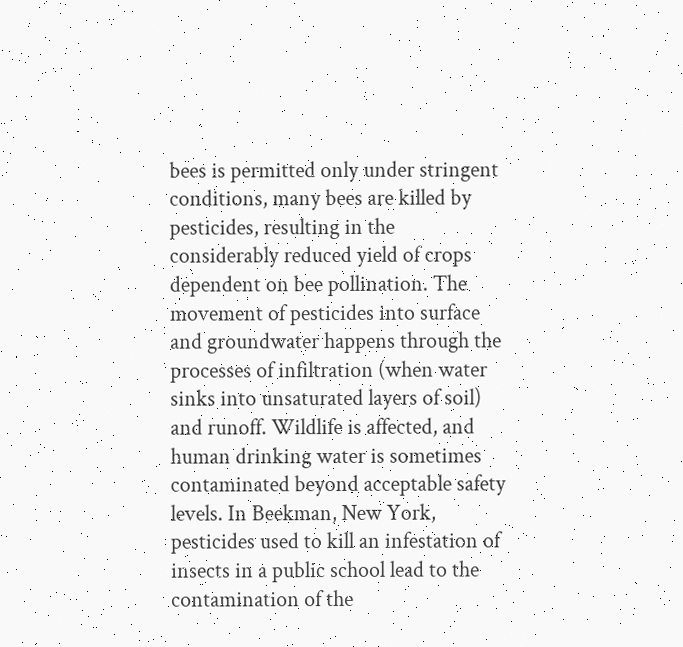bees is permitted only under stringent conditions, many bees are killed by pesticides, resulting in the considerably reduced yield of crops dependent on bee pollination. The movement of pesticides into surface and groundwater happens through the processes of infiltration (when water sinks into unsaturated layers of soil) and runoff. Wildlife is affected, and human drinking water is sometimes contaminated beyond acceptable safety levels. In Beekman, New York, pesticides used to kill an infestation of insects in a public school lead to the contamination of the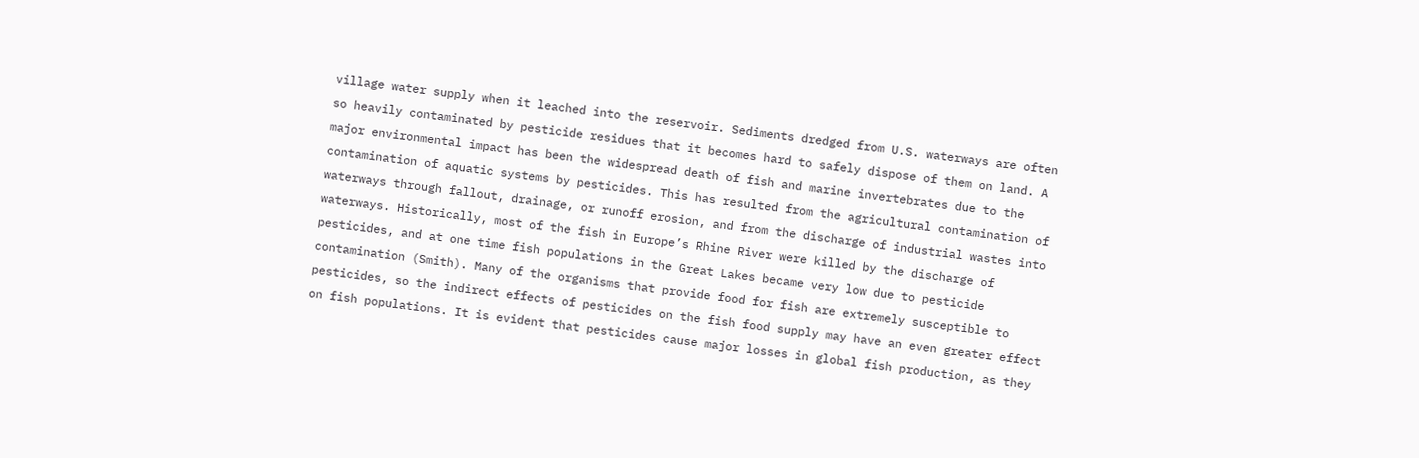village water supply when it leached into the reservoir. Sediments dredged from U.S. waterways are often so heavily contaminated by pesticide residues that it becomes hard to safely dispose of them on land. A major environmental impact has been the widespread death of fish and marine invertebrates due to the contamination of aquatic systems by pesticides. This has resulted from the agricultural contamination of waterways through fallout, drainage, or runoff erosion, and from the discharge of industrial wastes into waterways. Historically, most of the fish in Europe’s Rhine River were killed by the discharge of pesticides, and at one time fish populations in the Great Lakes became very low due to pesticide contamination (Smith). Many of the organisms that provide food for fish are extremely susceptible to pesticides, so the indirect effects of pesticides on the fish food supply may have an even greater effect on fish populations. It is evident that pesticides cause major losses in global fish production, as they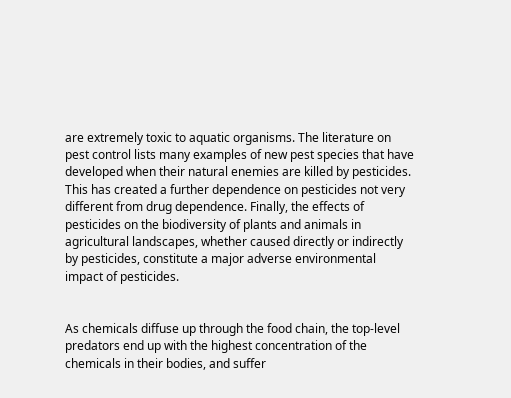are extremely toxic to aquatic organisms. The literature on pest control lists many examples of new pest species that have developed when their natural enemies are killed by pesticides. This has created a further dependence on pesticides not very different from drug dependence. Finally, the effects of pesticides on the biodiversity of plants and animals in agricultural landscapes, whether caused directly or indirectly by pesticides, constitute a major adverse environmental impact of pesticides.


As chemicals diffuse up through the food chain, the top-level predators end up with the highest concentration of the chemicals in their bodies, and suffer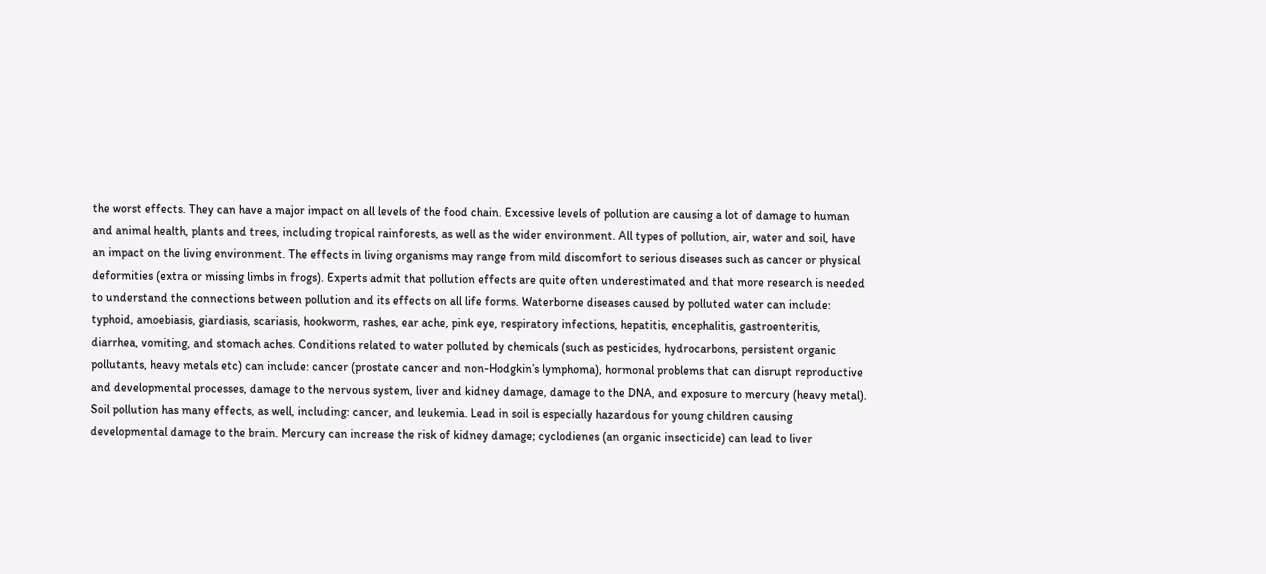the worst effects. They can have a major impact on all levels of the food chain. Excessive levels of pollution are causing a lot of damage to human and animal health, plants and trees, including tropical rainforests, as well as the wider environment. All types of pollution, air, water and soil, have an impact on the living environment. The effects in living organisms may range from mild discomfort to serious diseases such as cancer or physical deformities (extra or missing limbs in frogs). Experts admit that pollution effects are quite often underestimated and that more research is needed to understand the connections between pollution and its effects on all life forms. Waterborne diseases caused by polluted water can include: typhoid, amoebiasis, giardiasis, scariasis, hookworm, rashes, ear ache, pink eye, respiratory infections, hepatitis, encephalitis, gastroenteritis, diarrhea, vomiting, and stomach aches. Conditions related to water polluted by chemicals (such as pesticides, hydrocarbons, persistent organic pollutants, heavy metals etc) can include: cancer (prostate cancer and non-Hodgkin’s lymphoma), hormonal problems that can disrupt reproductive and developmental processes, damage to the nervous system, liver and kidney damage, damage to the DNA, and exposure to mercury (heavy metal). Soil pollution has many effects, as well, including: cancer, and leukemia. Lead in soil is especially hazardous for young children causing developmental damage to the brain. Mercury can increase the risk of kidney damage; cyclodienes (an organic insecticide) can lead to liver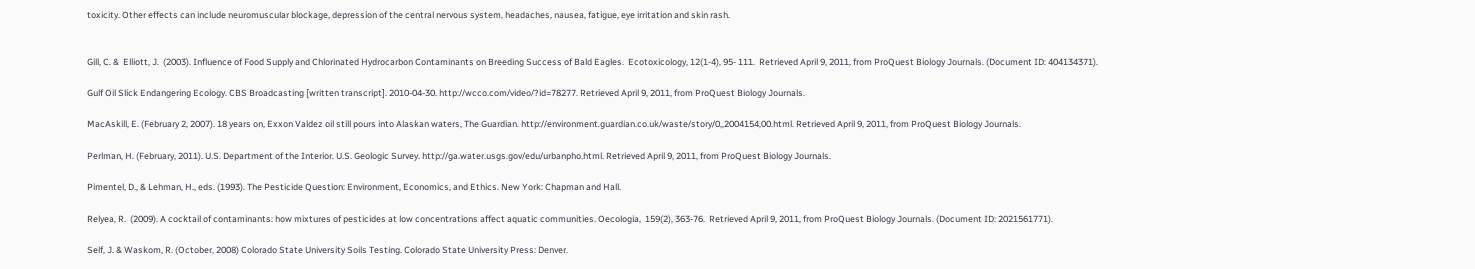toxicity. Other effects can include neuromuscular blockage, depression of the central nervous system, headaches, nausea, fatigue, eye irritation and skin rash.


Gill, C. &  Elliott, J.  (2003). Influence of Food Supply and Chlorinated Hydrocarbon Contaminants on Breeding Success of Bald Eagles.  Ecotoxicology, 12(1-4), 95- 111.  Retrieved April 9, 2011, from ProQuest Biology Journals. (Document ID: 404134371).

Gulf Oil Slick Endangering Ecology. CBS Broadcasting [written transcript]. 2010-04-30. http://wcco.com/video/?id=78277. Retrieved April 9, 2011, from ProQuest Biology Journals.

MacAskill, E. (February 2, 2007). 18 years on, Exxon Valdez oil still pours into Alaskan waters, The Guardian. http://environment.guardian.co.uk/waste/story/0,,2004154,00.html. Retrieved April 9, 2011, from ProQuest Biology Journals.

Perlman, H. (February, 2011). U.S. Department of the Interior. U.S. Geologic Survey. http://ga.water.usgs.gov/edu/urbanpho.html. Retrieved April 9, 2011, from ProQuest Biology Journals.

Pimentel, D., & Lehman, H., eds. (1993). The Pesticide Question: Environment, Economics, and Ethics. New York: Chapman and Hall.

Relyea, R.  (2009). A cocktail of contaminants: how mixtures of pesticides at low concentrations affect aquatic communities. Oecologia,  159(2), 363-76.  Retrieved April 9, 2011, from ProQuest Biology Journals. (Document ID: 2021561771).

Self, J. & Waskom, R. (October, 2008) Colorado State University Soils Testing. Colorado State University Press: Denver.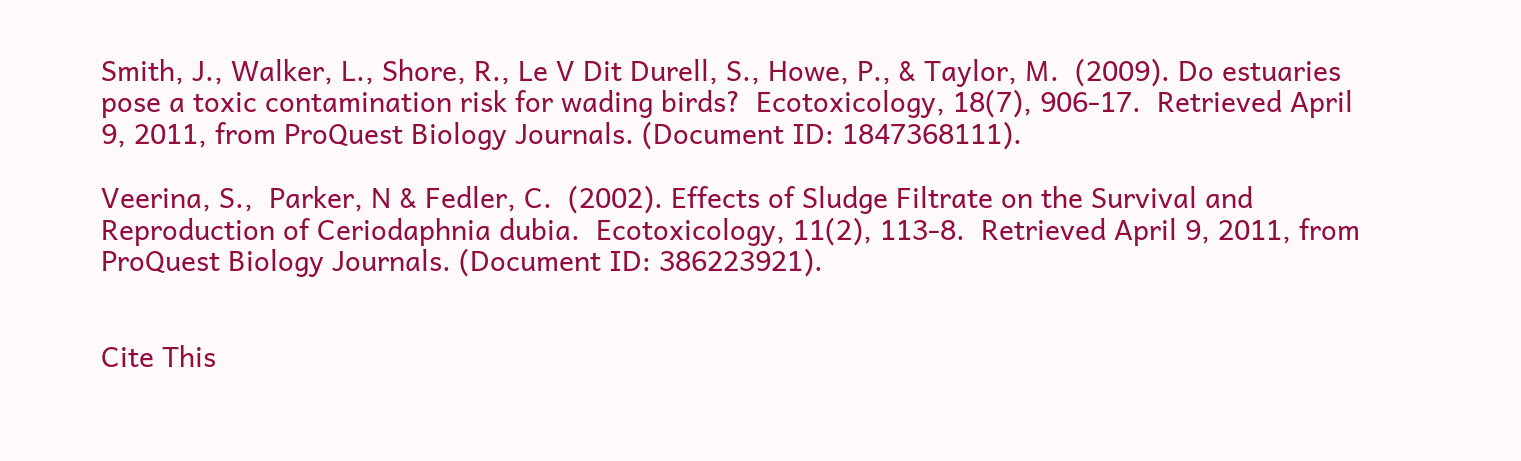Smith, J., Walker, L., Shore, R., Le V Dit Durell, S., Howe, P., & Taylor, M.  (2009). Do estuaries pose a toxic contamination risk for wading birds?  Ecotoxicology, 18(7), 906-17.  Retrieved April 9, 2011, from ProQuest Biology Journals. (Document ID: 1847368111).

Veerina, S.,  Parker, N & Fedler, C.  (2002). Effects of Sludge Filtrate on the Survival and Reproduction of Ceriodaphnia dubia.  Ecotoxicology, 11(2), 113-8.  Retrieved April 9, 2011, from ProQuest Biology Journals. (Document ID: 386223921).


Cite This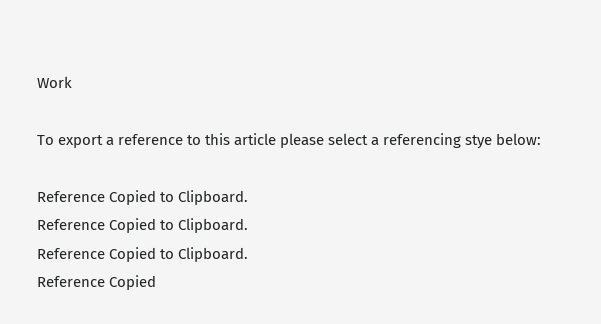Work

To export a reference to this article please select a referencing stye below:

Reference Copied to Clipboard.
Reference Copied to Clipboard.
Reference Copied to Clipboard.
Reference Copied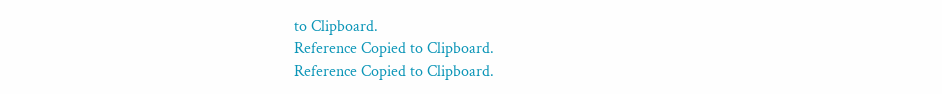to Clipboard.
Reference Copied to Clipboard.
Reference Copied to Clipboard.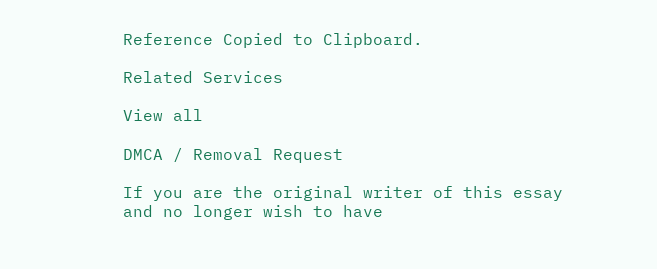Reference Copied to Clipboard.

Related Services

View all

DMCA / Removal Request

If you are the original writer of this essay and no longer wish to have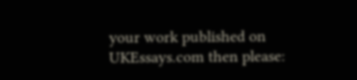your work published on UKEssays.com then please: